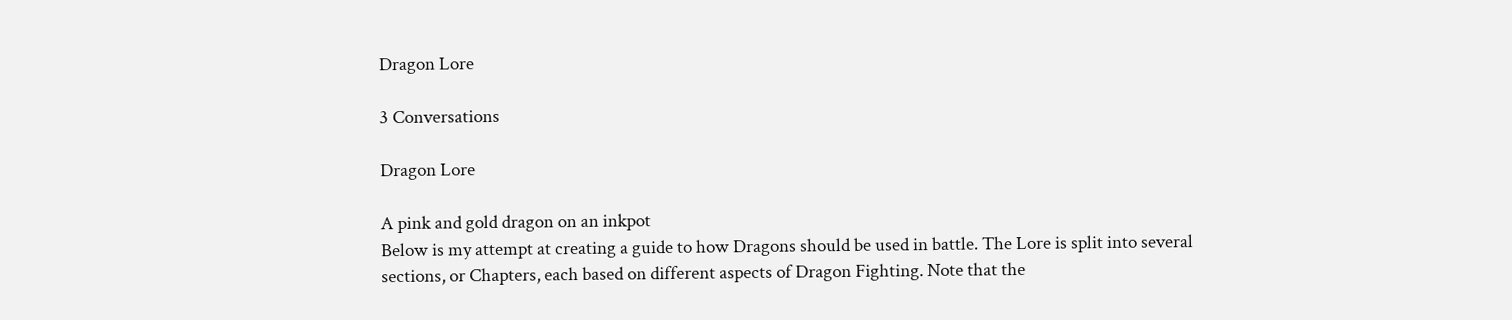Dragon Lore

3 Conversations

Dragon Lore

A pink and gold dragon on an inkpot
Below is my attempt at creating a guide to how Dragons should be used in battle. The Lore is split into several sections, or Chapters, each based on different aspects of Dragon Fighting. Note that the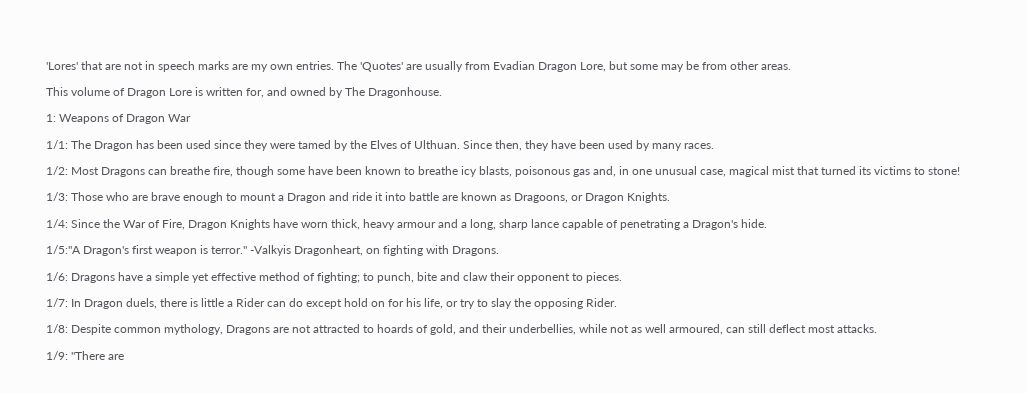'Lores' that are not in speech marks are my own entries. The 'Quotes' are usually from Evadian Dragon Lore, but some may be from other areas.

This volume of Dragon Lore is written for, and owned by The Dragonhouse.

1: Weapons of Dragon War

1/1: The Dragon has been used since they were tamed by the Elves of Ulthuan. Since then, they have been used by many races.

1/2: Most Dragons can breathe fire, though some have been known to breathe icy blasts, poisonous gas and, in one unusual case, magical mist that turned its victims to stone!

1/3: Those who are brave enough to mount a Dragon and ride it into battle are known as Dragoons, or Dragon Knights.

1/4: Since the War of Fire, Dragon Knights have worn thick, heavy armour and a long, sharp lance capable of penetrating a Dragon's hide.

1/5:"A Dragon's first weapon is terror." -Valkyis Dragonheart, on fighting with Dragons.

1/6: Dragons have a simple yet effective method of fighting; to punch, bite and claw their opponent to pieces.

1/7: In Dragon duels, there is little a Rider can do except hold on for his life, or try to slay the opposing Rider.

1/8: Despite common mythology, Dragons are not attracted to hoards of gold, and their underbellies, while not as well armoured, can still deflect most attacks.

1/9: "There are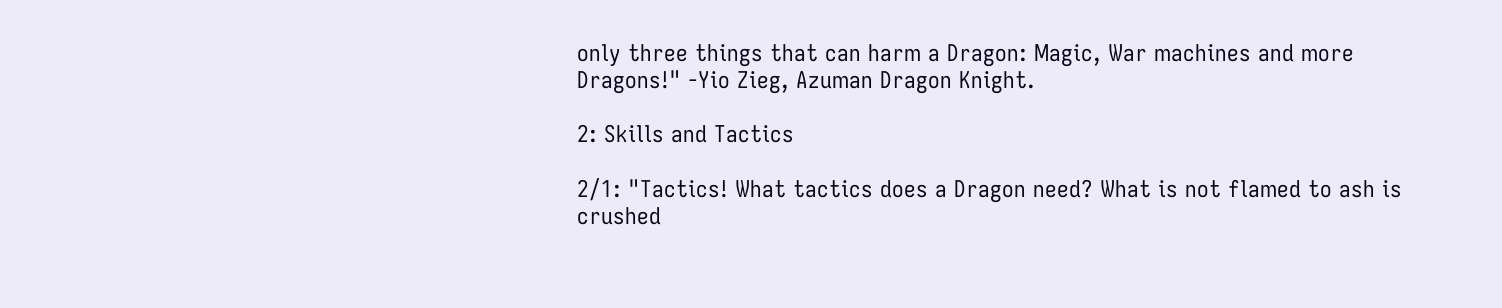only three things that can harm a Dragon: Magic, War machines and more Dragons!" -Yio Zieg, Azuman Dragon Knight.

2: Skills and Tactics

2/1: "Tactics! What tactics does a Dragon need? What is not flamed to ash is crushed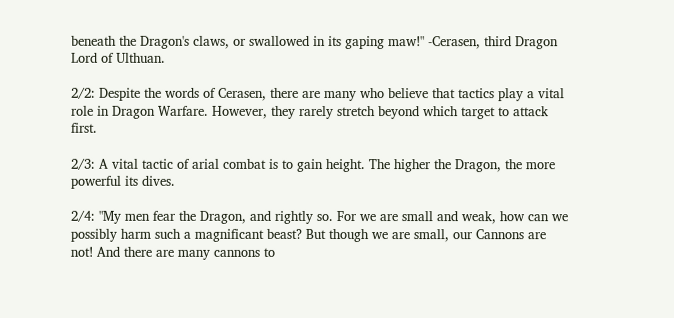beneath the Dragon's claws, or swallowed in its gaping maw!" -Cerasen, third Dragon Lord of Ulthuan.

2/2: Despite the words of Cerasen, there are many who believe that tactics play a vital role in Dragon Warfare. However, they rarely stretch beyond which target to attack first.

2/3: A vital tactic of arial combat is to gain height. The higher the Dragon, the more powerful its dives.

2/4: "My men fear the Dragon, and rightly so. For we are small and weak, how can we possibly harm such a magnificant beast? But though we are small, our Cannons are not! And there are many cannons to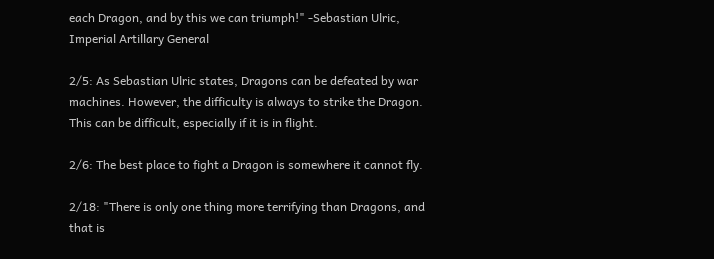each Dragon, and by this we can triumph!" -Sebastian Ulric, Imperial Artillary General

2/5: As Sebastian Ulric states, Dragons can be defeated by war machines. However, the difficulty is always to strike the Dragon. This can be difficult, especially if it is in flight.

2/6: The best place to fight a Dragon is somewhere it cannot fly.

2/18: "There is only one thing more terrifying than Dragons, and that is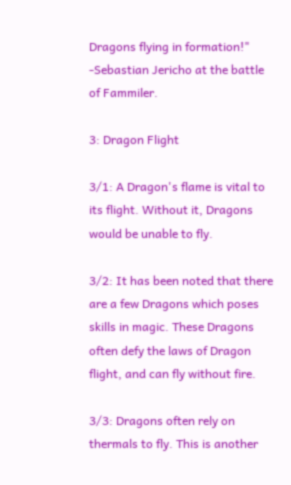Dragons flying in formation!" -Sebastian Jericho at the battle of Fammiler.

3: Dragon Flight

3/1: A Dragon's flame is vital to its flight. Without it, Dragons would be unable to fly.

3/2: It has been noted that there are a few Dragons which poses skills in magic. These Dragons often defy the laws of Dragon flight, and can fly without fire.

3/3: Dragons often rely on thermals to fly. This is another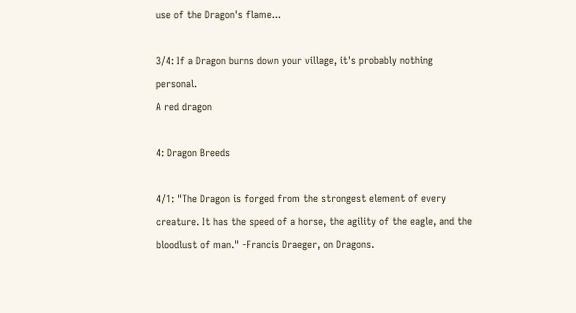use of the Dragon's flame...

3/4: If a Dragon burns down your village, it's probably nothing personal.
A red dragon

4: Dragon Breeds

4/1: "The Dragon is forged from the strongest element of every creature. It has the speed of a horse, the agility of the eagle, and the bloodlust of man." -Francis Draeger, on Dragons.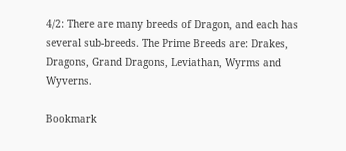4/2: There are many breeds of Dragon, and each has several sub-breeds. The Prime Breeds are: Drakes, Dragons, Grand Dragons, Leviathan, Wyrms and Wyverns.

Bookmark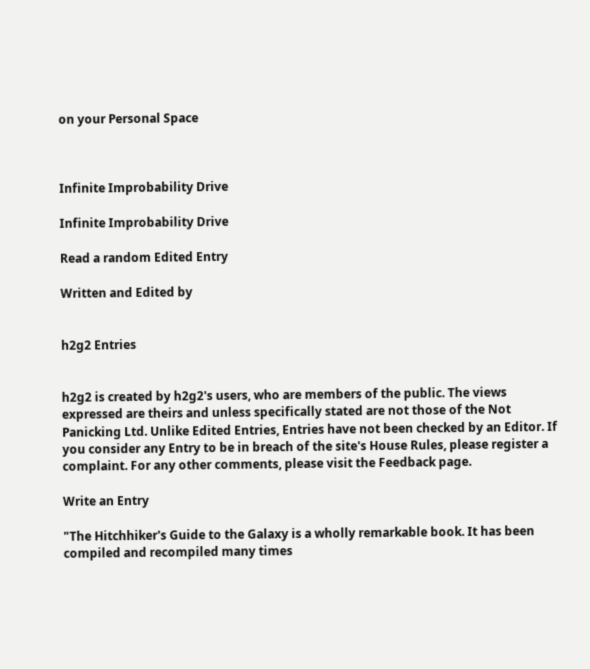on your Personal Space



Infinite Improbability Drive

Infinite Improbability Drive

Read a random Edited Entry

Written and Edited by


h2g2 Entries


h2g2 is created by h2g2's users, who are members of the public. The views expressed are theirs and unless specifically stated are not those of the Not Panicking Ltd. Unlike Edited Entries, Entries have not been checked by an Editor. If you consider any Entry to be in breach of the site's House Rules, please register a complaint. For any other comments, please visit the Feedback page.

Write an Entry

"The Hitchhiker's Guide to the Galaxy is a wholly remarkable book. It has been compiled and recompiled many times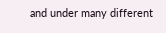and under many different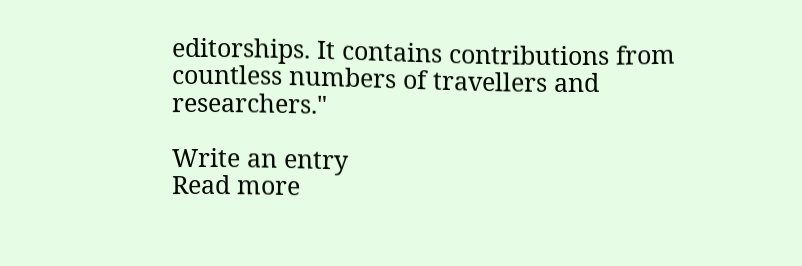editorships. It contains contributions from countless numbers of travellers and researchers."

Write an entry
Read more